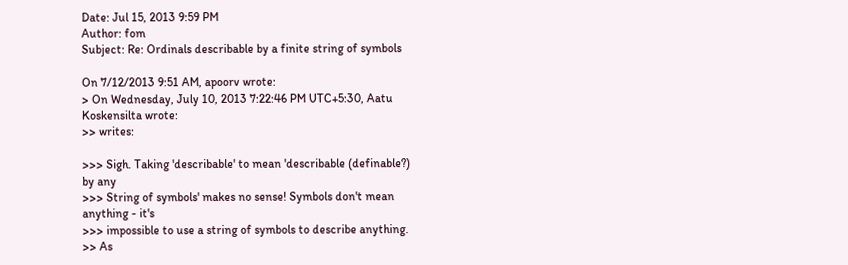Date: Jul 15, 2013 9:59 PM
Author: fom
Subject: Re: Ordinals describable by a finite string of symbols

On 7/12/2013 9:51 AM, apoorv wrote:
> On Wednesday, July 10, 2013 7:22:46 PM UTC+5:30, Aatu Koskensilta wrote:
>> writes:

>>> Sigh. Taking 'describable' to mean 'describable (definable?) by any
>>> String of symbols' makes no sense! Symbols don't mean anything - it's
>>> impossible to use a string of symbols to describe anything.
>> As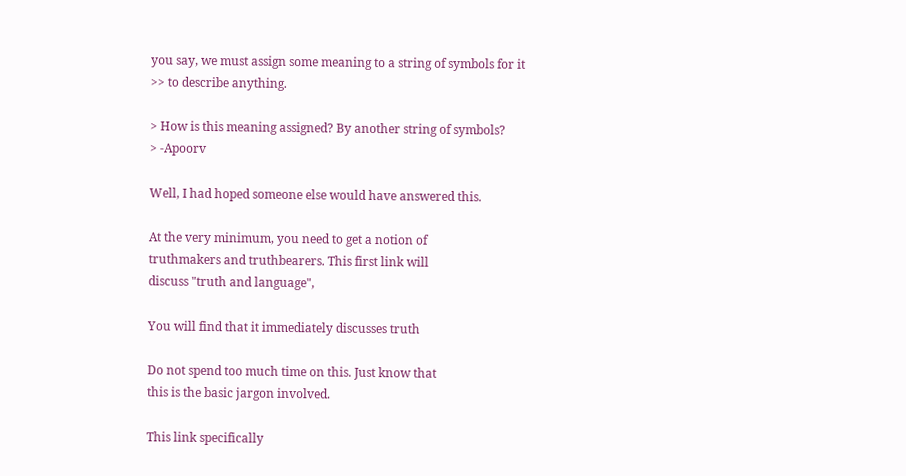you say, we must assign some meaning to a string of symbols for it
>> to describe anything.

> How is this meaning assigned? By another string of symbols?
> -Apoorv

Well, I had hoped someone else would have answered this.

At the very minimum, you need to get a notion of
truthmakers and truthbearers. This first link will
discuss "truth and language",

You will find that it immediately discusses truth

Do not spend too much time on this. Just know that
this is the basic jargon involved.

This link specifically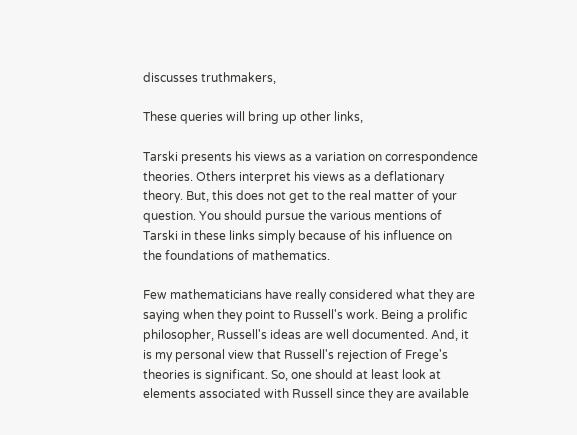discusses truthmakers,

These queries will bring up other links,

Tarski presents his views as a variation on correspondence
theories. Others interpret his views as a deflationary
theory. But, this does not get to the real matter of your
question. You should pursue the various mentions of
Tarski in these links simply because of his influence on
the foundations of mathematics.

Few mathematicians have really considered what they are
saying when they point to Russell's work. Being a prolific
philosopher, Russell's ideas are well documented. And, it
is my personal view that Russell's rejection of Frege's
theories is significant. So, one should at least look at
elements associated with Russell since they are available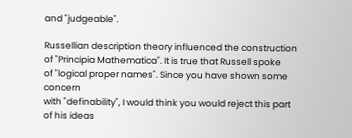and "judgeable".

Russellian description theory influenced the construction
of "Principia Mathematica". It is true that Russell spoke
of "logical proper names". Since you have shown some concern
with "definability", I would think you would reject this part
of his ideas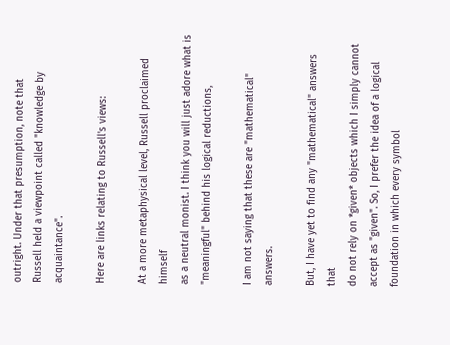outright. Under that presumption, note that
Russell held a viewpoint called "knowledge by acquaintance".

Here are links relating to Russell's views:

At a more metaphysical level, Russell proclaimed himself
as a neutral monist. I think you will just adore what is
"meaningful" behind his logical reductions,

I am not saying that these are "mathematical" answers.

But, I have yet to find any "mathematical" answers that
do not rely on *given* objects which I simply cannot
accept as "given". So, I prefer the idea of a logical
foundation in which every symbol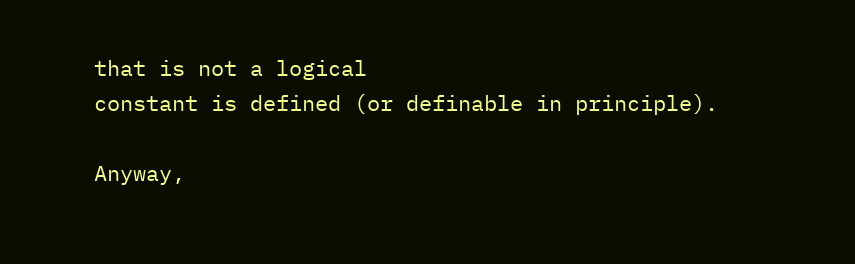that is not a logical
constant is defined (or definable in principle).

Anyway,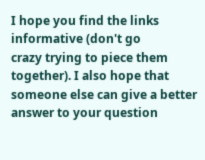I hope you find the links informative (don't go
crazy trying to piece them together). I also hope that
someone else can give a better answer to your question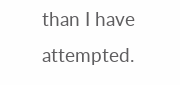than I have attempted.